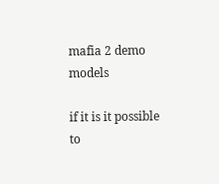mafia 2 demo models

if it is it possible to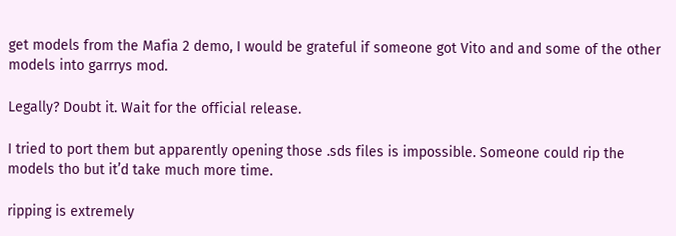get models from the Mafia 2 demo, I would be grateful if someone got Vito and and some of the other models into garrrys mod.

Legally? Doubt it. Wait for the official release.

I tried to port them but apparently opening those .sds files is impossible. Someone could rip the models tho but it’d take much more time.

ripping is extremely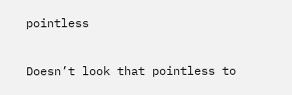pointless

Doesn’t look that pointless to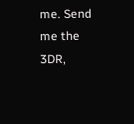me. Send me the 3DR,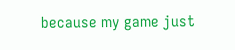because my game just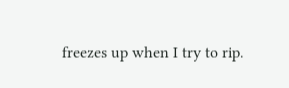freezes up when I try to rip.